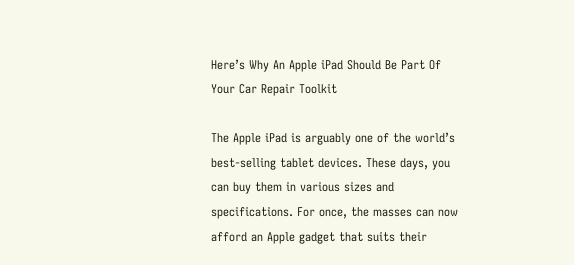Here’s Why An Apple iPad Should Be Part Of Your Car Repair Toolkit

The Apple iPad is arguably one of the world’s best-selling tablet devices. These days, you can buy them in various sizes and specifications. For once, the masses can now afford an Apple gadget that suits their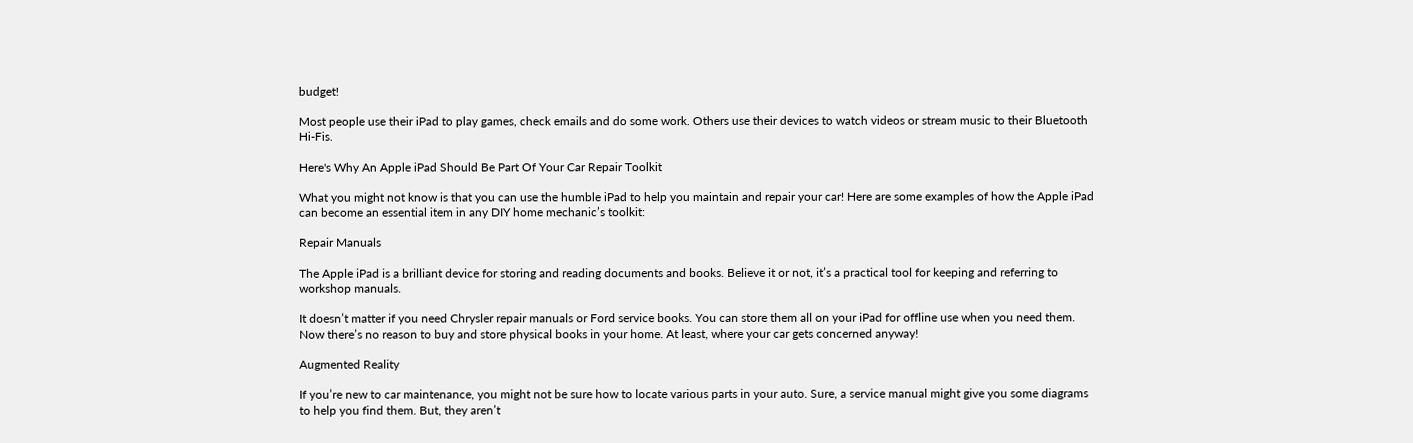budget!

Most people use their iPad to play games, check emails and do some work. Others use their devices to watch videos or stream music to their Bluetooth Hi-Fis.

Here's Why An Apple iPad Should Be Part Of Your Car Repair Toolkit

What you might not know is that you can use the humble iPad to help you maintain and repair your car! Here are some examples of how the Apple iPad can become an essential item in any DIY home mechanic’s toolkit:

Repair Manuals

The Apple iPad is a brilliant device for storing and reading documents and books. Believe it or not, it’s a practical tool for keeping and referring to workshop manuals.

It doesn’t matter if you need Chrysler repair manuals or Ford service books. You can store them all on your iPad for offline use when you need them. Now there’s no reason to buy and store physical books in your home. At least, where your car gets concerned anyway!

Augmented Reality

If you’re new to car maintenance, you might not be sure how to locate various parts in your auto. Sure, a service manual might give you some diagrams to help you find them. But, they aren’t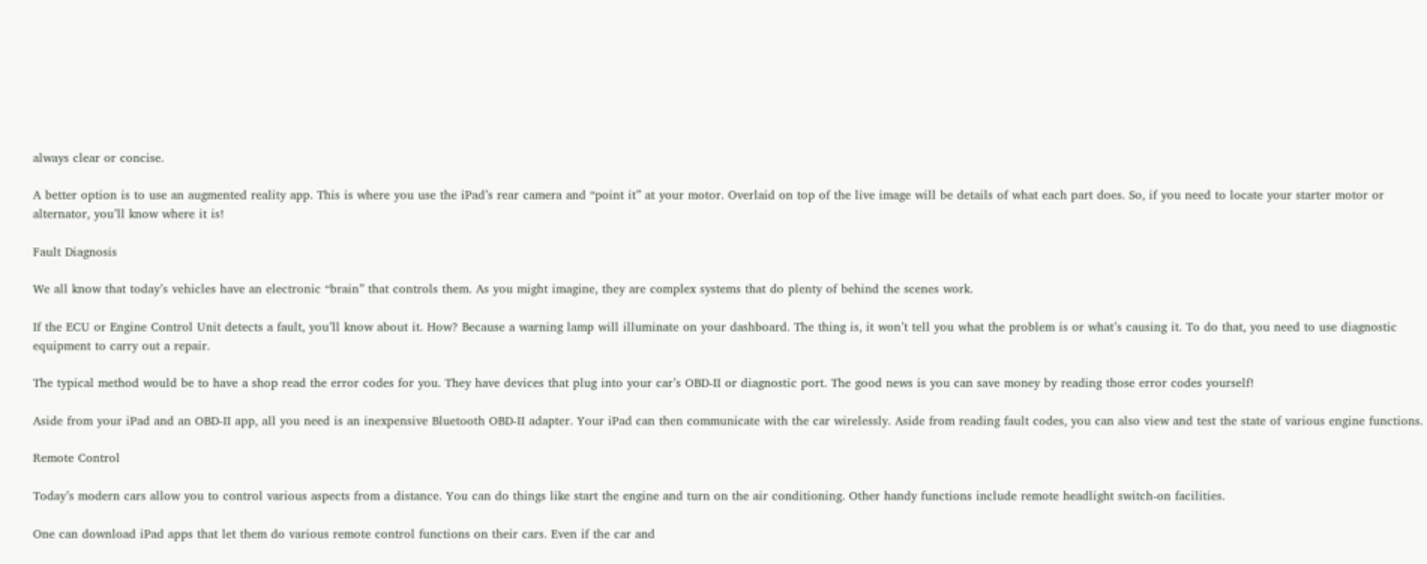always clear or concise.

A better option is to use an augmented reality app. This is where you use the iPad’s rear camera and “point it” at your motor. Overlaid on top of the live image will be details of what each part does. So, if you need to locate your starter motor or alternator, you’ll know where it is!

Fault Diagnosis

We all know that today’s vehicles have an electronic “brain” that controls them. As you might imagine, they are complex systems that do plenty of behind the scenes work.

If the ECU or Engine Control Unit detects a fault, you’ll know about it. How? Because a warning lamp will illuminate on your dashboard. The thing is, it won’t tell you what the problem is or what’s causing it. To do that, you need to use diagnostic equipment to carry out a repair.

The typical method would be to have a shop read the error codes for you. They have devices that plug into your car’s OBD-II or diagnostic port. The good news is you can save money by reading those error codes yourself!

Aside from your iPad and an OBD-II app, all you need is an inexpensive Bluetooth OBD-II adapter. Your iPad can then communicate with the car wirelessly. Aside from reading fault codes, you can also view and test the state of various engine functions.

Remote Control

Today’s modern cars allow you to control various aspects from a distance. You can do things like start the engine and turn on the air conditioning. Other handy functions include remote headlight switch-on facilities.

One can download iPad apps that let them do various remote control functions on their cars. Even if the car and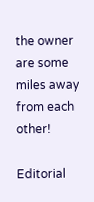the owner are some miles away from each other!

Editorial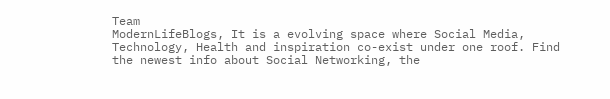Team
ModernLifeBlogs, It is a evolving space where Social Media, Technology, Health and inspiration co-exist under one roof. Find the newest info about Social Networking, the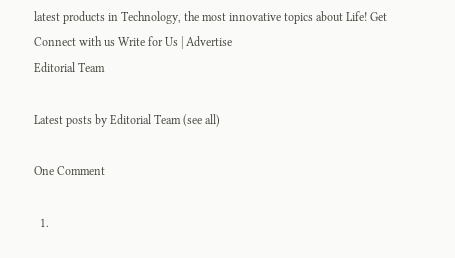latest products in Technology, the most innovative topics about Life! Get Connect with us Write for Us | Advertise
Editorial Team

Latest posts by Editorial Team (see all)

One Comment

  1.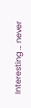Interesting … never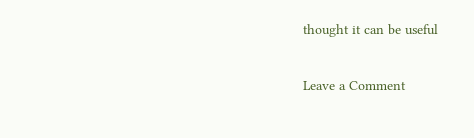thought it can be useful

Leave a Comment